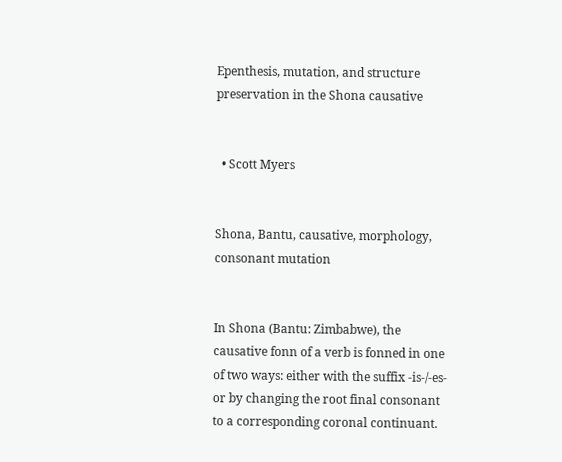Epenthesis, mutation, and structure preservation in the Shona causative


  • Scott Myers


Shona, Bantu, causative, morphology, consonant mutation


In Shona (Bantu: Zimbabwe), the causative fonn of a verb is fonned in one of two ways: either with the suffix -is-/-es- or by changing the root final consonant to a corresponding coronal continuant.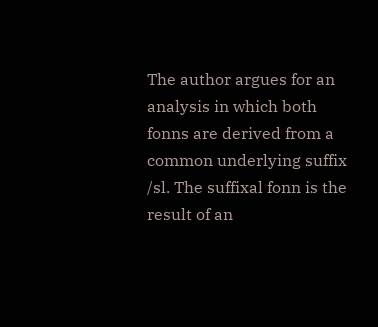The author argues for an analysis in which both fonns are derived from a common underlying suffix /sl. The suffixal fonn is the result of an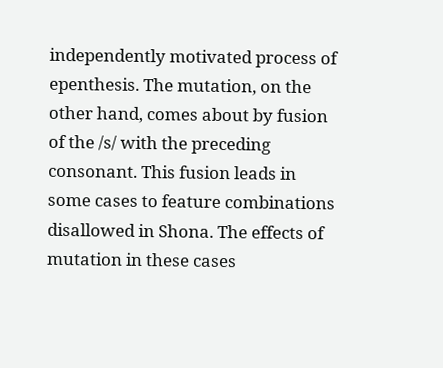independently motivated process of epenthesis. The mutation, on the other hand, comes about by fusion of the /s/ with the preceding consonant. This fusion leads in some cases to feature combinations disallowed in Shona. The effects of mutation in these cases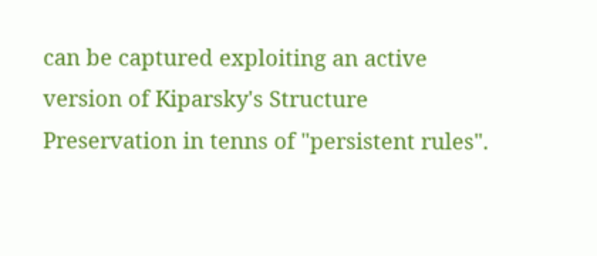can be captured exploiting an active version of Kiparsky's Structure Preservation in tenns of "persistent rules".